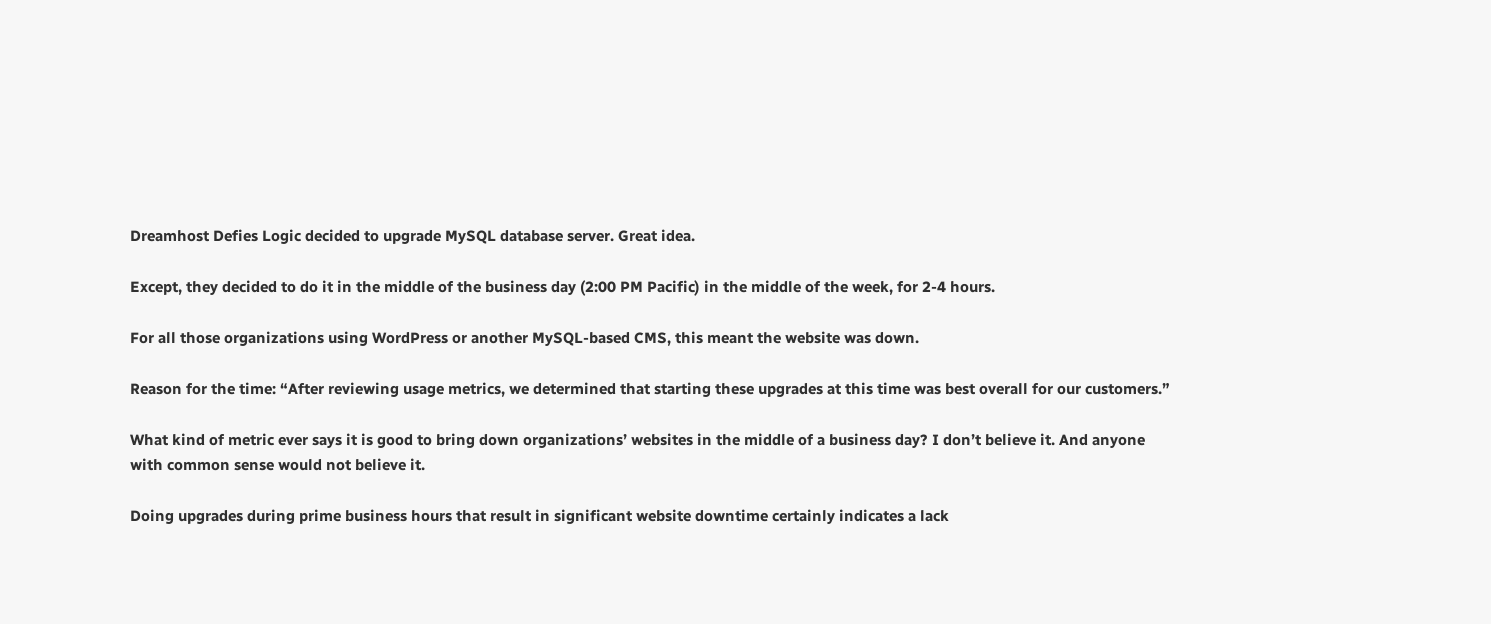Dreamhost Defies Logic decided to upgrade MySQL database server. Great idea.

Except, they decided to do it in the middle of the business day (2:00 PM Pacific) in the middle of the week, for 2-4 hours.

For all those organizations using WordPress or another MySQL-based CMS, this meant the website was down.

Reason for the time: “After reviewing usage metrics, we determined that starting these upgrades at this time was best overall for our customers.”

What kind of metric ever says it is good to bring down organizations’ websites in the middle of a business day? I don’t believe it. And anyone with common sense would not believe it.

Doing upgrades during prime business hours that result in significant website downtime certainly indicates a lack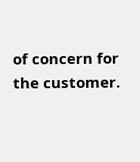of concern for the customer.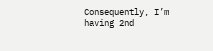Consequently, I’m having 2nd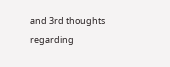and 3rd thoughts regarding